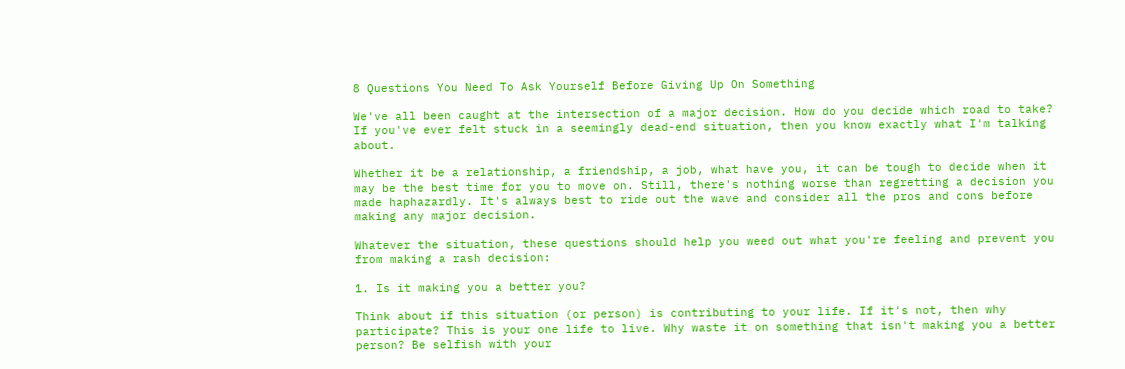8 Questions You Need To Ask Yourself Before Giving Up On Something

We've all been caught at the intersection of a major decision. How do you decide which road to take? If you've ever felt stuck in a seemingly dead-end situation, then you know exactly what I'm talking about.

Whether it be a relationship, a friendship, a job, what have you, it can be tough to decide when it may be the best time for you to move on. Still, there's nothing worse than regretting a decision you made haphazardly. It's always best to ride out the wave and consider all the pros and cons before making any major decision.

Whatever the situation, these questions should help you weed out what you're feeling and prevent you from making a rash decision:

1. Is it making you a better you?

Think about if this situation (or person) is contributing to your life. If it's not, then why participate? This is your one life to live. Why waste it on something that isn't making you a better person? Be selfish with your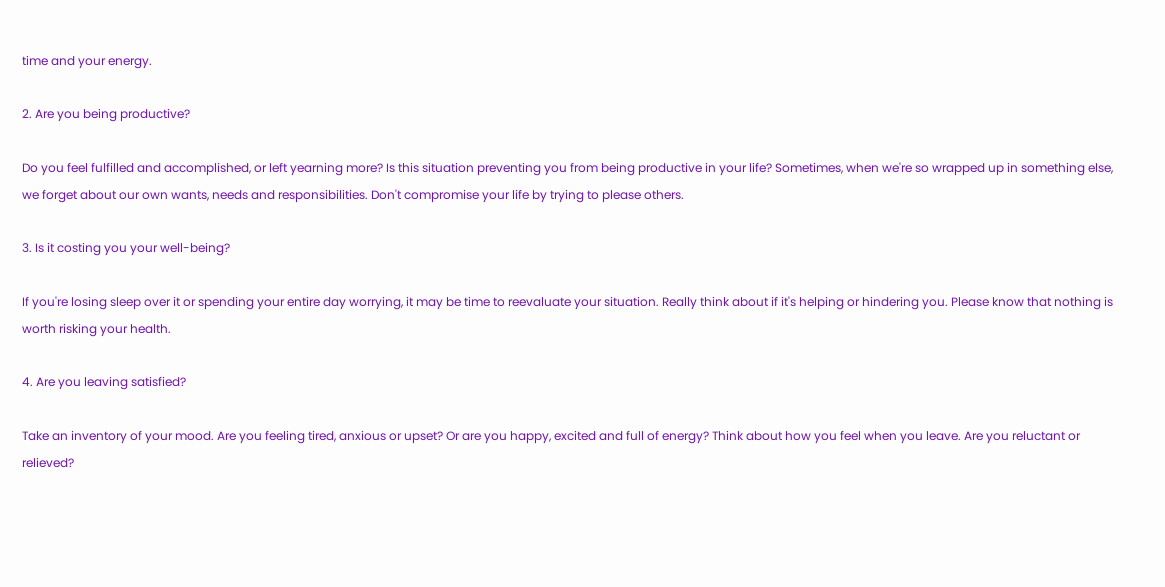time and your energy.

2. Are you being productive?

Do you feel fulfilled and accomplished, or left yearning more? Is this situation preventing you from being productive in your life? Sometimes, when we're so wrapped up in something else, we forget about our own wants, needs and responsibilities. Don't compromise your life by trying to please others.

3. Is it costing you your well-being?

If you're losing sleep over it or spending your entire day worrying, it may be time to reevaluate your situation. Really think about if it's helping or hindering you. Please know that nothing is worth risking your health.

4. Are you leaving satisfied?

Take an inventory of your mood. Are you feeling tired, anxious or upset? Or are you happy, excited and full of energy? Think about how you feel when you leave. Are you reluctant or relieved?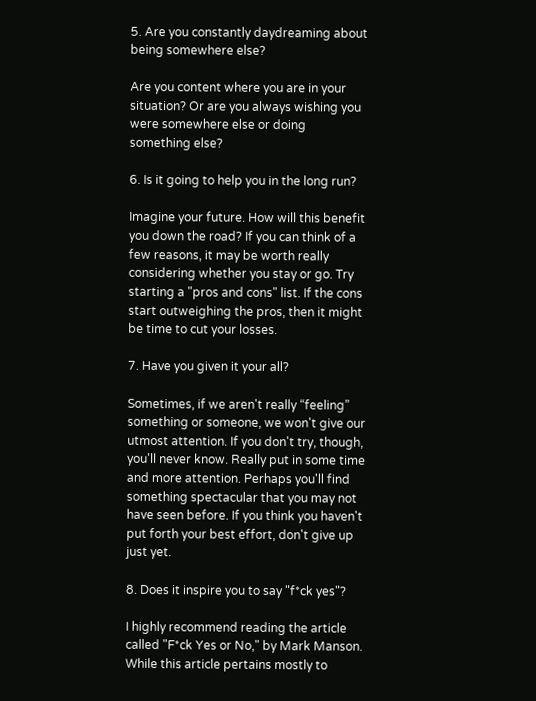5. Are you constantly daydreaming about being somewhere else?

Are you content where you are in your situation? Or are you always wishing you were somewhere else or doing something else?

6. Is it going to help you in the long run?

Imagine your future. How will this benefit you down the road? If you can think of a few reasons, it may be worth really considering whether you stay or go. Try starting a "pros and cons" list. If the cons start outweighing the pros, then it might be time to cut your losses.

7. Have you given it your all?

Sometimes, if we aren't really “feeling” something or someone, we won't give our utmost attention. If you don't try, though, you'll never know. Really put in some time and more attention. Perhaps you'll find something spectacular that you may not have seen before. If you think you haven't put forth your best effort, don't give up just yet.

8. Does it inspire you to say "f*ck yes"?

I highly recommend reading the article called "F*ck Yes or No," by Mark Manson. While this article pertains mostly to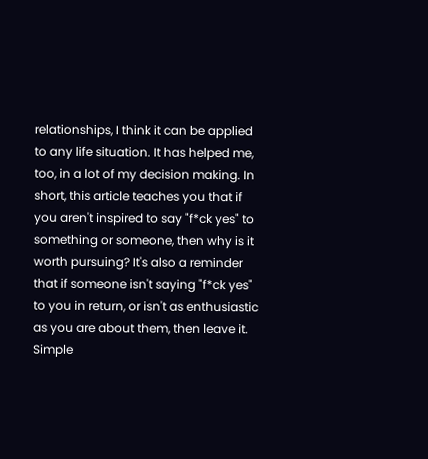relationships, I think it can be applied to any life situation. It has helped me, too, in a lot of my decision making. In short, this article teaches you that if you aren't inspired to say "f*ck yes" to something or someone, then why is it worth pursuing? It's also a reminder that if someone isn't saying "f*ck yes" to you in return, or isn't as enthusiastic as you are about them, then leave it. Simple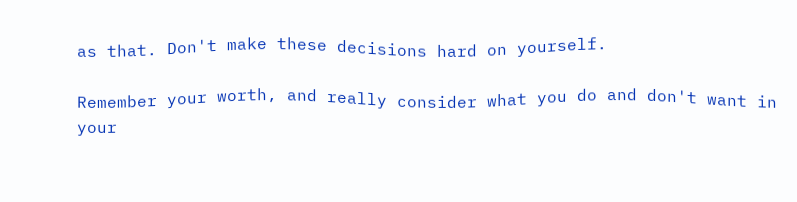as that. Don't make these decisions hard on yourself.

Remember your worth, and really consider what you do and don't want in your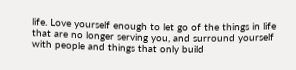life. Love yourself enough to let go of the things in life that are no longer serving you, and surround yourself with people and things that only build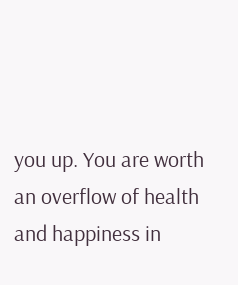you up. You are worth an overflow of health and happiness in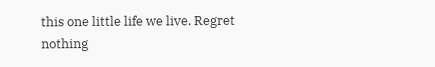this one little life we live. Regret nothing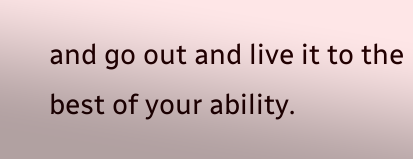and go out and live it to the best of your ability.